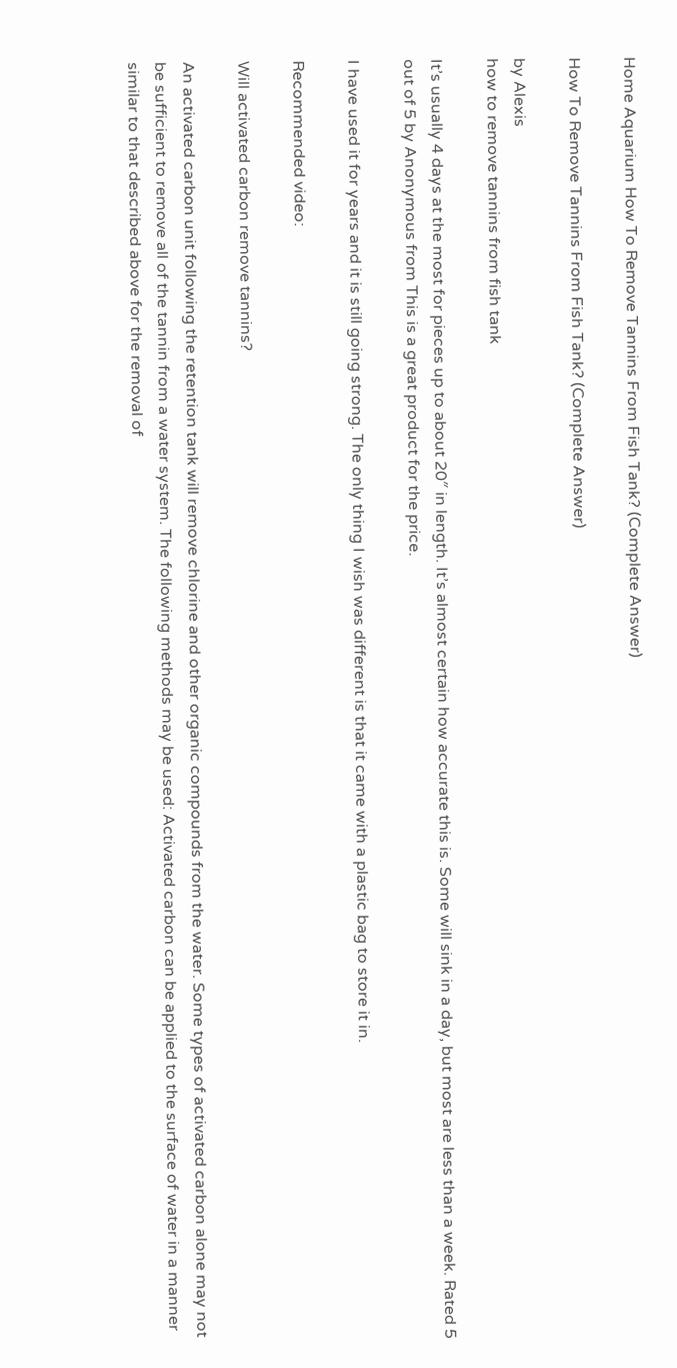Home Aquarium How To Remove Tannins From Fish Tank? (Complete Answer)

How To Remove Tannins From Fish Tank? (Complete Answer)

by Alexis
how to remove tannins from fish tank

It’s usually 4 days at the most for pieces up to about 20″ in length. It’s almost certain how accurate this is. Some will sink in a day, but most are less than a week. Rated 5 out of 5 by Anonymous from This is a great product for the price.

I have used it for years and it is still going strong. The only thing I wish was different is that it came with a plastic bag to store it in.

Recommended video:

Will activated carbon remove tannins?

An activated carbon unit following the retention tank will remove chlorine and other organic compounds from the water. Some types of activated carbon alone may not be sufficient to remove all of the tannin from a water system. The following methods may be used: Activated carbon can be applied to the surface of water in a manner similar to that described above for the removal of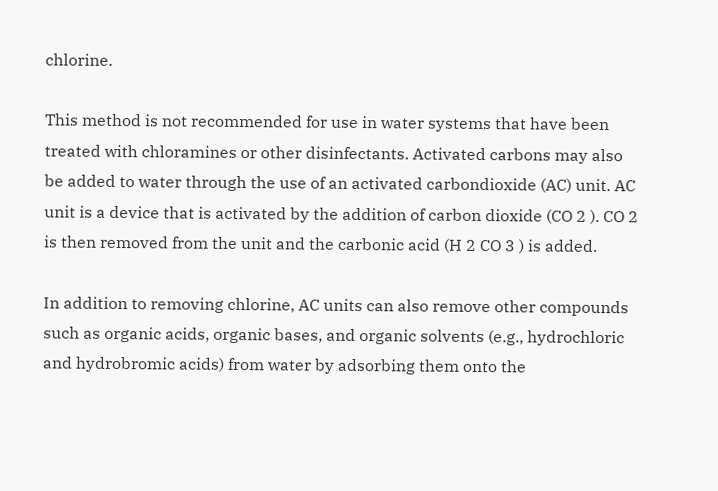chlorine.

This method is not recommended for use in water systems that have been treated with chloramines or other disinfectants. Activated carbons may also be added to water through the use of an activated carbondioxide (AC) unit. AC unit is a device that is activated by the addition of carbon dioxide (CO 2 ). CO 2 is then removed from the unit and the carbonic acid (H 2 CO 3 ) is added.

In addition to removing chlorine, AC units can also remove other compounds such as organic acids, organic bases, and organic solvents (e.g., hydrochloric and hydrobromic acids) from water by adsorbing them onto the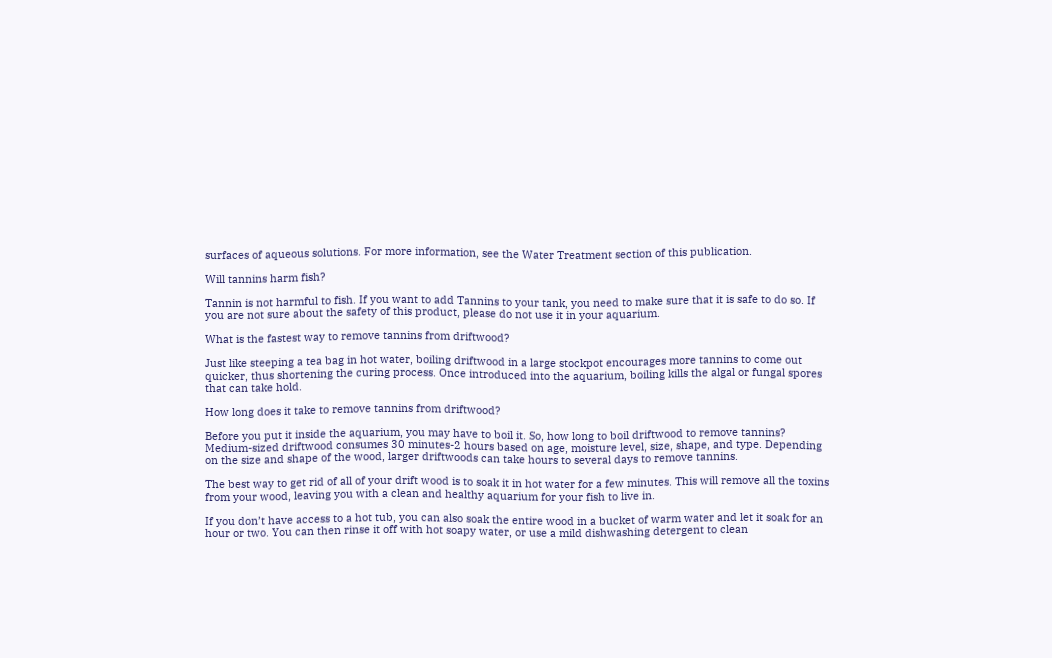surfaces of aqueous solutions. For more information, see the Water Treatment section of this publication.

Will tannins harm fish?

Tannin is not harmful to fish. If you want to add Tannins to your tank, you need to make sure that it is safe to do so. If you are not sure about the safety of this product, please do not use it in your aquarium.

What is the fastest way to remove tannins from driftwood?

Just like steeping a tea bag in hot water, boiling driftwood in a large stockpot encourages more tannins to come out quicker, thus shortening the curing process. Once introduced into the aquarium, boiling kills the algal or fungal spores that can take hold.

How long does it take to remove tannins from driftwood?

Before you put it inside the aquarium, you may have to boil it. So, how long to boil driftwood to remove tannins? Medium-sized driftwood consumes 30 minutes-2 hours based on age, moisture level, size, shape, and type. Depending on the size and shape of the wood, larger driftwoods can take hours to several days to remove tannins.

The best way to get rid of all of your drift wood is to soak it in hot water for a few minutes. This will remove all the toxins from your wood, leaving you with a clean and healthy aquarium for your fish to live in.

If you don’t have access to a hot tub, you can also soak the entire wood in a bucket of warm water and let it soak for an hour or two. You can then rinse it off with hot soapy water, or use a mild dishwashing detergent to clean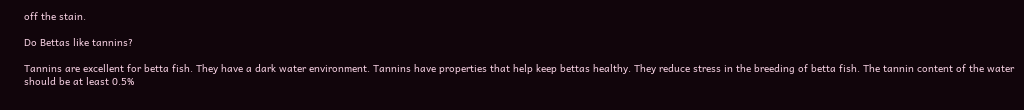off the stain.

Do Bettas like tannins?

Tannins are excellent for betta fish. They have a dark water environment. Tannins have properties that help keep bettas healthy. They reduce stress in the breeding of betta fish. The tannin content of the water should be at least 0.5%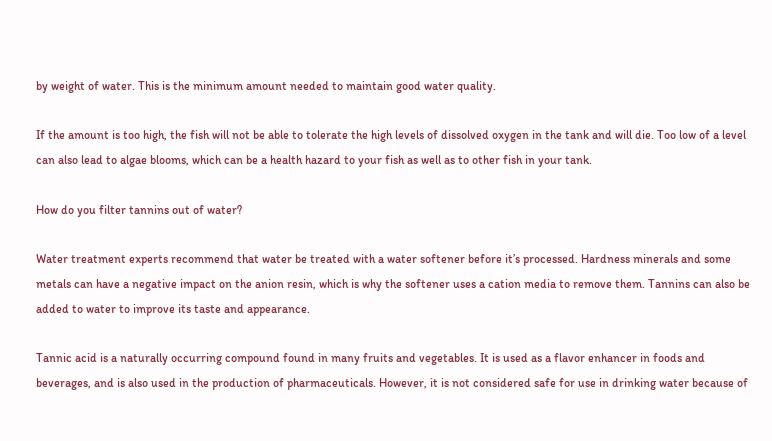by weight of water. This is the minimum amount needed to maintain good water quality.

If the amount is too high, the fish will not be able to tolerate the high levels of dissolved oxygen in the tank and will die. Too low of a level can also lead to algae blooms, which can be a health hazard to your fish as well as to other fish in your tank.

How do you filter tannins out of water?

Water treatment experts recommend that water be treated with a water softener before it’s processed. Hardness minerals and some metals can have a negative impact on the anion resin, which is why the softener uses a cation media to remove them. Tannins can also be added to water to improve its taste and appearance.

Tannic acid is a naturally occurring compound found in many fruits and vegetables. It is used as a flavor enhancer in foods and beverages, and is also used in the production of pharmaceuticals. However, it is not considered safe for use in drinking water because of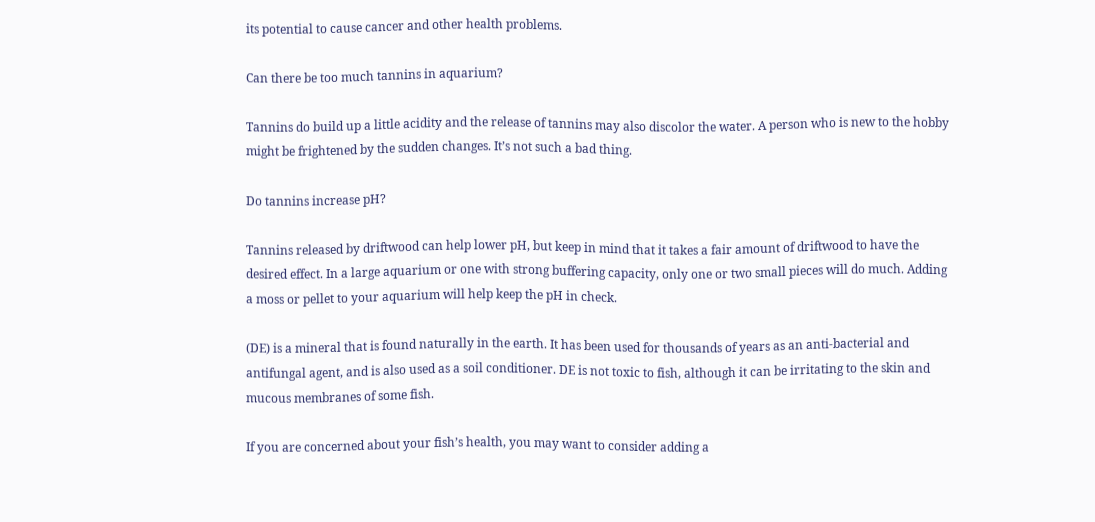its potential to cause cancer and other health problems.

Can there be too much tannins in aquarium?

Tannins do build up a little acidity and the release of tannins may also discolor the water. A person who is new to the hobby might be frightened by the sudden changes. It’s not such a bad thing.

Do tannins increase pH?

Tannins released by driftwood can help lower pH, but keep in mind that it takes a fair amount of driftwood to have the desired effect. In a large aquarium or one with strong buffering capacity, only one or two small pieces will do much. Adding a moss or pellet to your aquarium will help keep the pH in check.

(DE) is a mineral that is found naturally in the earth. It has been used for thousands of years as an anti-bacterial and antifungal agent, and is also used as a soil conditioner. DE is not toxic to fish, although it can be irritating to the skin and mucous membranes of some fish.

If you are concerned about your fish’s health, you may want to consider adding a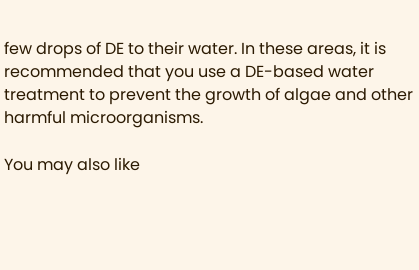few drops of DE to their water. In these areas, it is recommended that you use a DE-based water treatment to prevent the growth of algae and other harmful microorganisms.

You may also like